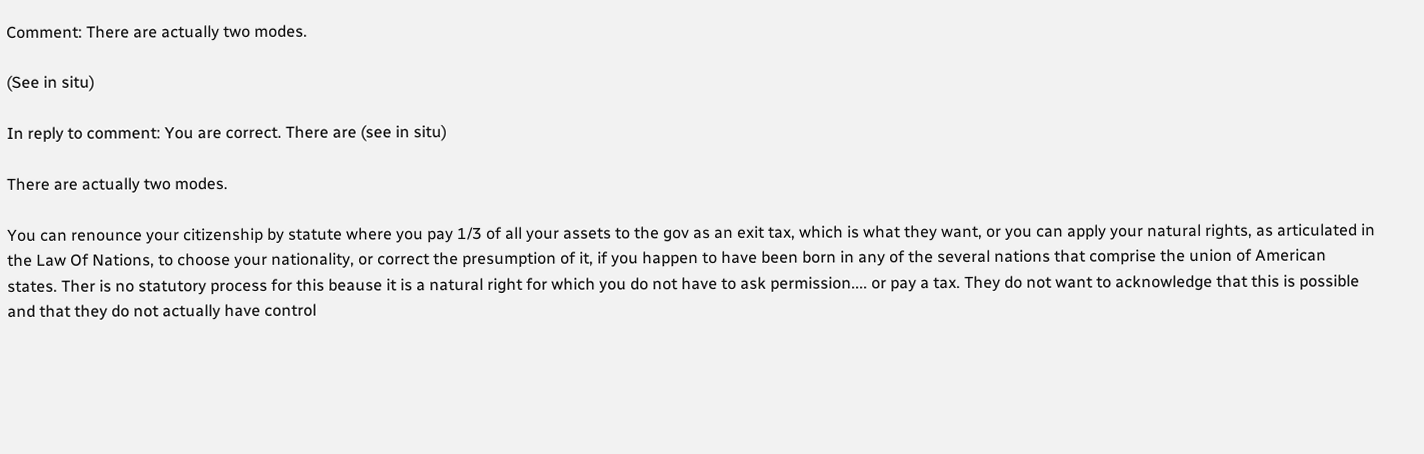Comment: There are actually two modes.

(See in situ)

In reply to comment: You are correct. There are (see in situ)

There are actually two modes.

You can renounce your citizenship by statute where you pay 1/3 of all your assets to the gov as an exit tax, which is what they want, or you can apply your natural rights, as articulated in the Law Of Nations, to choose your nationality, or correct the presumption of it, if you happen to have been born in any of the several nations that comprise the union of American states. Ther is no statutory process for this beause it is a natural right for which you do not have to ask permission.... or pay a tax. They do not want to acknowledge that this is possible and that they do not actually have control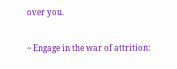over you.

~ Engage in the war of attrition: